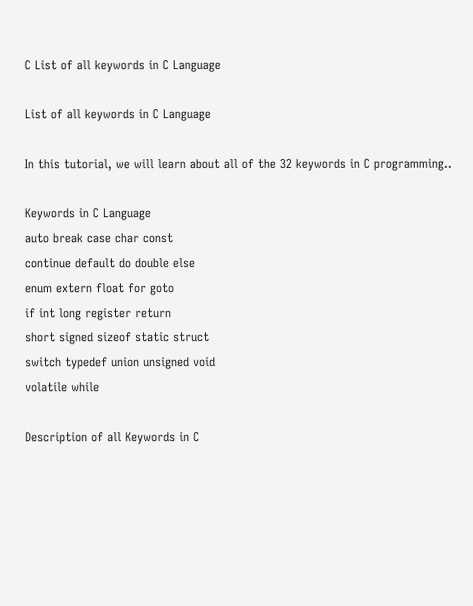C List of all keywords in C Language

List of all keywords in C Language

In this tutorial, we will learn about all of the 32 keywords in C programming..

Keywords in C Language
auto break case char const
continue default do double else
enum extern float for goto
if int long register return
short signed sizeof static struct
switch typedef union unsigned void
volatile while

Description of all Keywords in C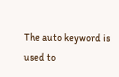The auto keyword is used to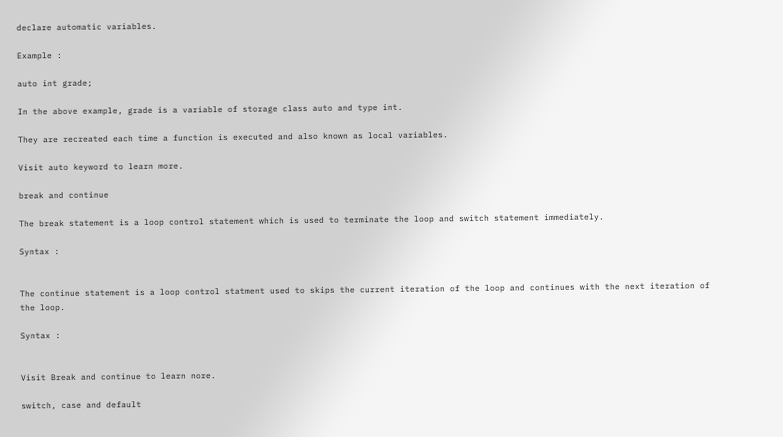declare automatic variables.

Example :

auto int grade;

In the above example, grade is a variable of storage class auto and type int.

They are recreated each time a function is executed and also known as local variables.

Visit auto keyword to learn more.

break and continue

The break statement is a loop control statement which is used to terminate the loop and switch statement immediately.

Syntax :


The continue statement is a loop control statment used to skips the current iteration of the loop and continues with the next iteration of the loop.

Syntax :


Visit Break and continue to learn nore.

switch, case and default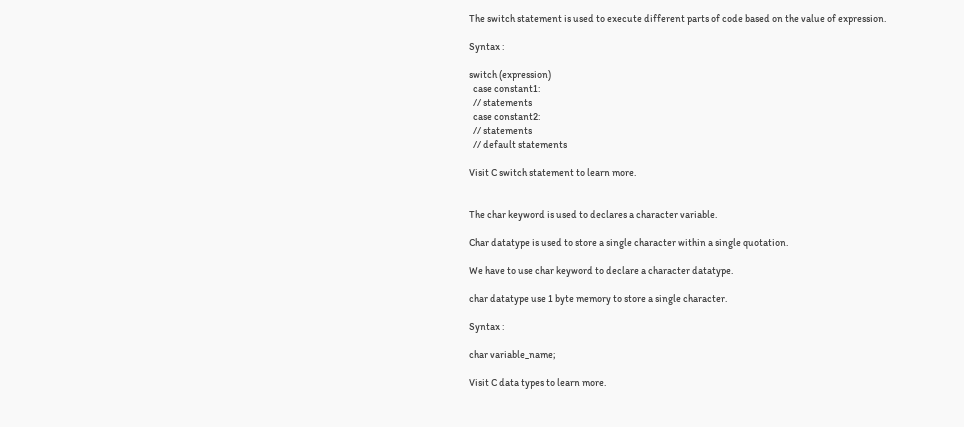The switch statement is used to execute different parts of code based on the value of expression.

Syntax :

switch (expression)
  case constant1:
  // statements
  case constant2:
  // statements
  // default statements

Visit C switch statement to learn more.


The char keyword is used to declares a character variable.

Char datatype is used to store a single character within a single quotation.

We have to use char keyword to declare a character datatype.

char datatype use 1 byte memory to store a single character.

Syntax :

char variable_name;

Visit C data types to learn more.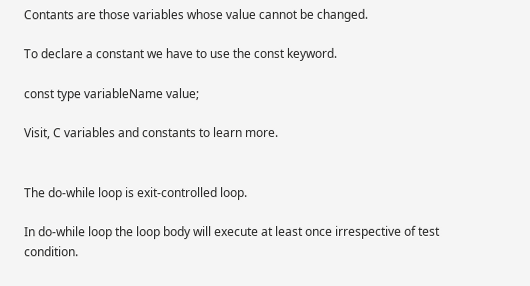Contants are those variables whose value cannot be changed.

To declare a constant we have to use the const keyword.

const type variableName value;

Visit, C variables and constants to learn more.


The do-while loop is exit-controlled loop.

In do-while loop the loop body will execute at least once irrespective of test condition.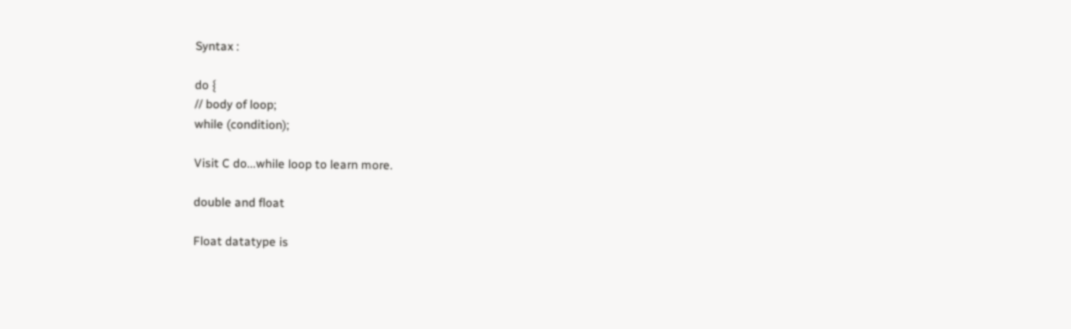Syntax :

do {
// body of loop;
while (condition);

Visit C do...while loop to learn more.

double and float

Float datatype is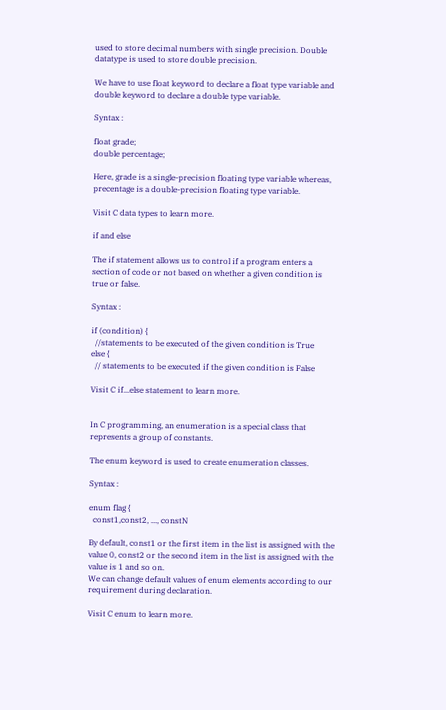used to store decimal numbers with single precision. Double datatype is used to store double precision.

We have to use float keyword to declare a float type variable and double keyword to declare a double type variable.

Syntax :

float grade;
double percentage;

Here, grade is a single-precision floating type variable whereas, precentage is a double-precision floating type variable.

Visit C data types to learn more.

if and else

The if statement allows us to control if a program enters a section of code or not based on whether a given condition is true or false.

Syntax :

if (condition) {
  //statements to be executed of the given condition is True
else {
  // statements to be executed if the given condition is False

Visit C if...else statement to learn more.


In C programming, an enumeration is a special class that represents a group of constants.

The enum keyword is used to create enumeration classes.

Syntax :

enum flag {
  const1,const2, ..., constN

By default, const1 or the first item in the list is assigned with the value 0, const2 or the second item in the list is assigned with the value is 1 and so on.
We can change default values of enum elements according to our requirement during declaration.

Visit C enum to learn more.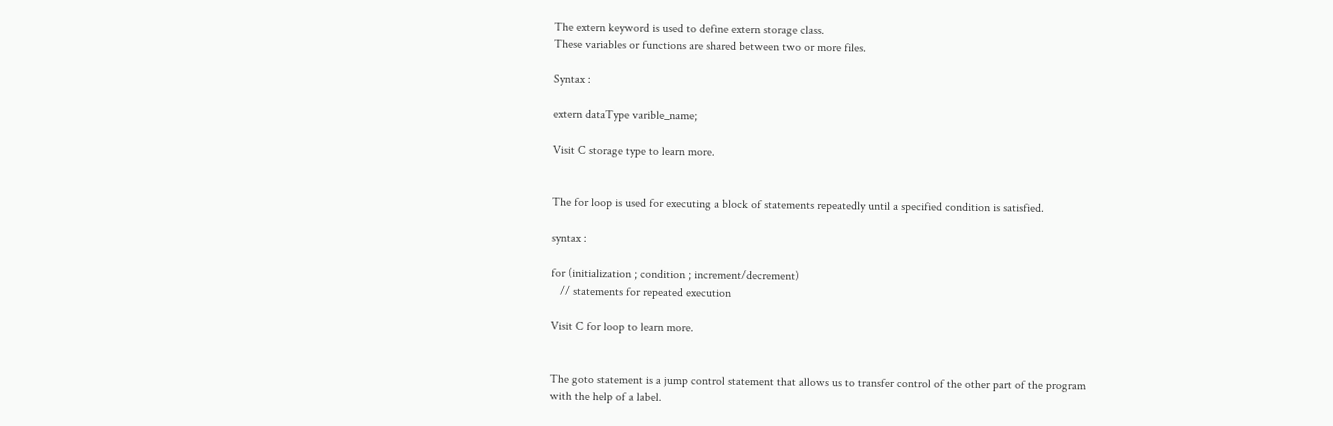The extern keyword is used to define extern storage class.
These variables or functions are shared between two or more files.

Syntax :

extern dataType varible_name;

Visit C storage type to learn more.


The for loop is used for executing a block of statements repeatedly until a specified condition is satisfied.

syntax :

for (initialization ; condition ; increment/decrement)
   // statements for repeated execution

Visit C for loop to learn more.


The goto statement is a jump control statement that allows us to transfer control of the other part of the program with the help of a label.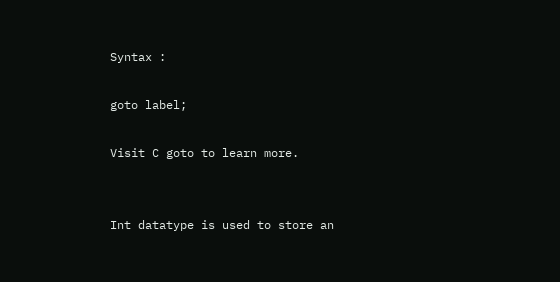Syntax :

goto label;

Visit C goto to learn more.


Int datatype is used to store an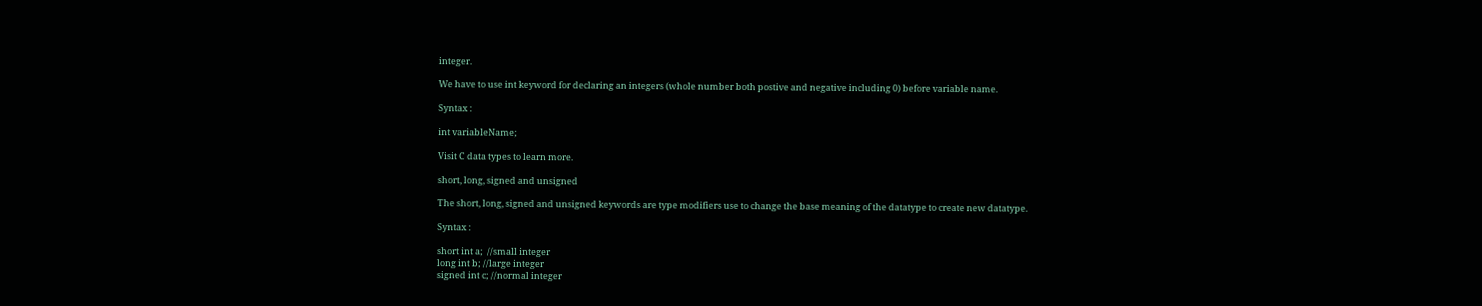integer.

We have to use int keyword for declaring an integers (whole number both postive and negative including 0) before variable name.

Syntax :

int variableName;

Visit C data types to learn more.

short, long, signed and unsigned

The short, long, signed and unsigned keywords are type modifiers use to change the base meaning of the datatype to create new datatype.

Syntax :

short int a;  //small integer
long int b; //large integer
signed int c; //normal integer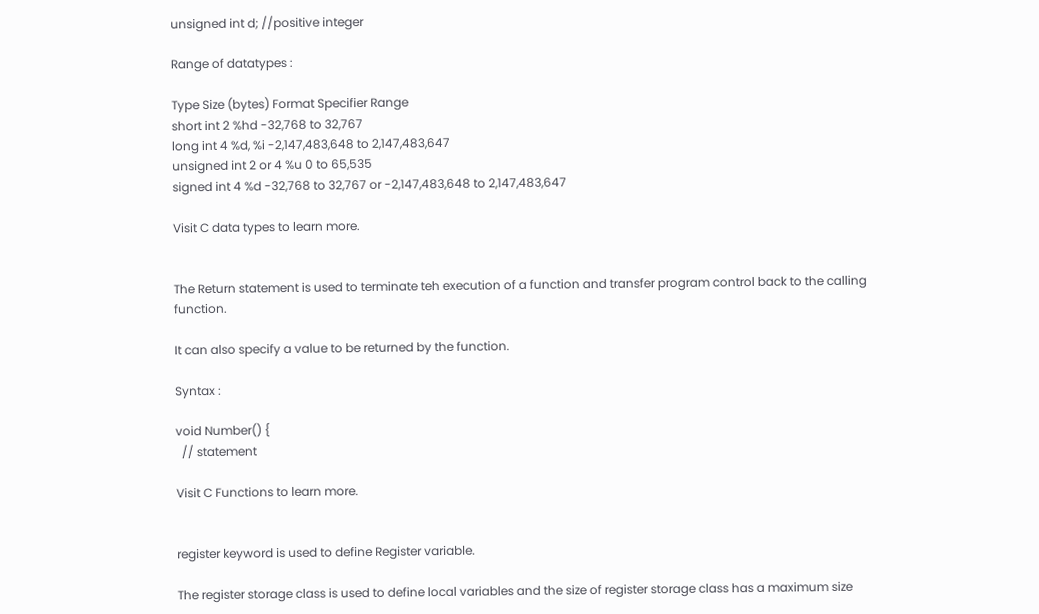unsigned int d; //positive integer

Range of datatypes :

Type Size (bytes) Format Specifier Range
short int 2 %hd -32,768 to 32,767
long int 4 %d, %i -2,147,483,648 to 2,147,483,647
unsigned int 2 or 4 %u 0 to 65,535
signed int 4 %d -32,768 to 32,767 or -2,147,483,648 to 2,147,483,647

Visit C data types to learn more.


The Return statement is used to terminate teh execution of a function and transfer program control back to the calling function.

It can also specify a value to be returned by the function.

Syntax :

void Number() {
  // statement

Visit C Functions to learn more.


register keyword is used to define Register variable.

The register storage class is used to define local variables and the size of register storage class has a maximum size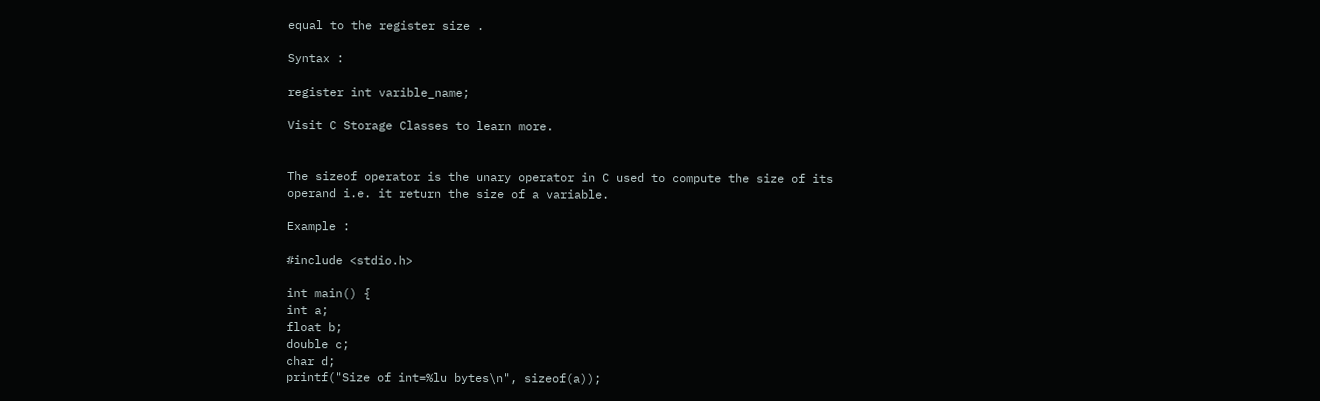equal to the register size .

Syntax :

register int varible_name;

Visit C Storage Classes to learn more.


The sizeof operator is the unary operator in C used to compute the size of its operand i.e. it return the size of a variable.

Example :

#include <stdio.h>

int main() {
int a;
float b;
double c;
char d;
printf("Size of int=%lu bytes\n", sizeof(a));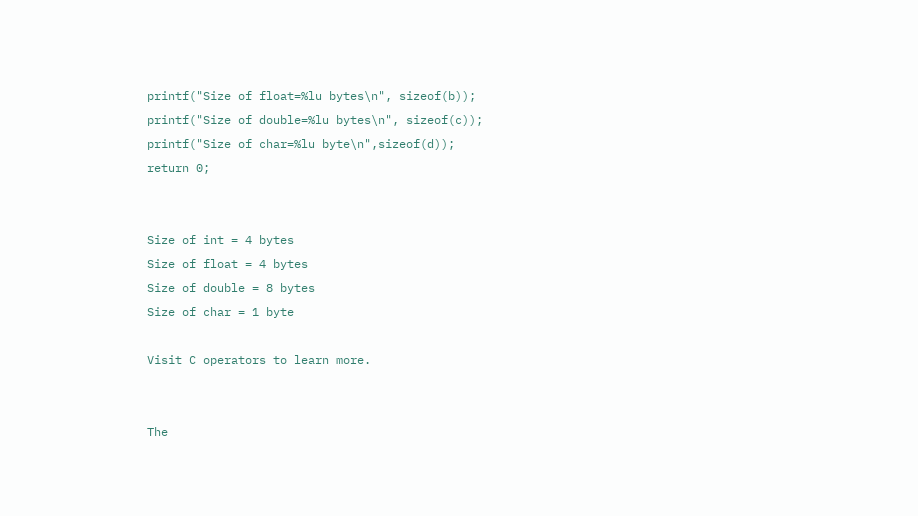printf("Size of float=%lu bytes\n", sizeof(b));
printf("Size of double=%lu bytes\n", sizeof(c));
printf("Size of char=%lu byte\n",sizeof(d));
return 0;


Size of int = 4 bytes
Size of float = 4 bytes
Size of double = 8 bytes
Size of char = 1 byte

Visit C operators to learn more.


The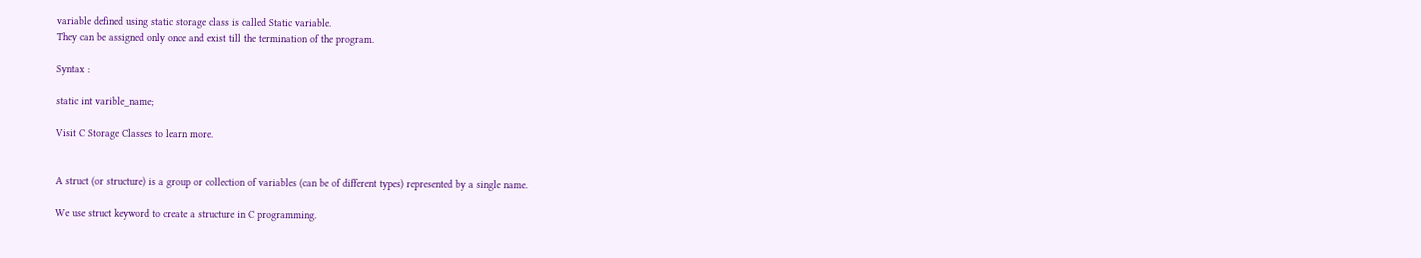variable defined using static storage class is called Static variable.
They can be assigned only once and exist till the termination of the program.

Syntax :

static int varible_name;

Visit C Storage Classes to learn more.


A struct (or structure) is a group or collection of variables (can be of different types) represented by a single name.

We use struct keyword to create a structure in C programming.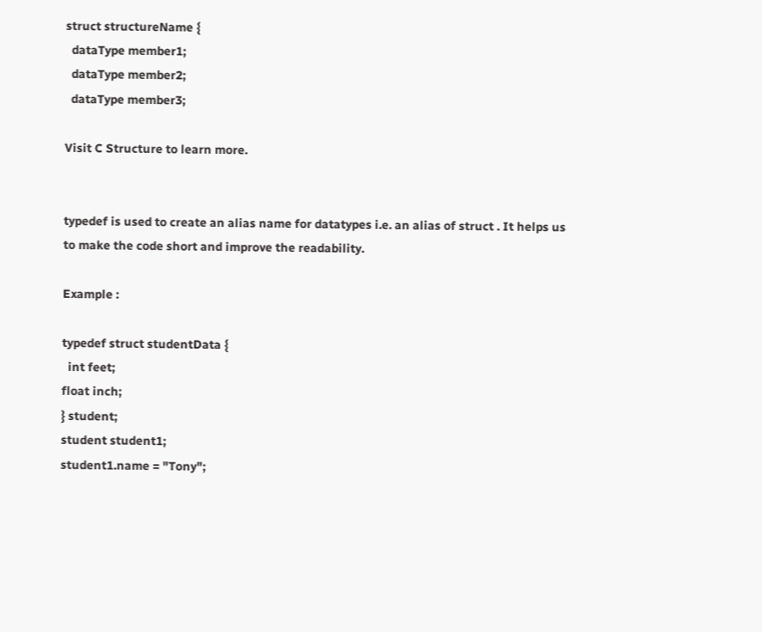struct structureName {
  dataType member1;
  dataType member2;
  dataType member3;

Visit C Structure to learn more.


typedef is used to create an alias name for datatypes i.e. an alias of struct . It helps us to make the code short and improve the readability.

Example :

typedef struct studentData {
  int feet;
float inch;
} student;
student student1;
student1.name = "Tony";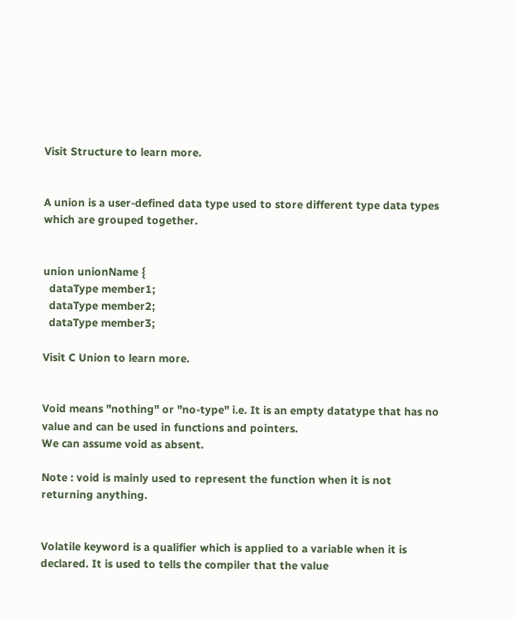Visit Structure to learn more.


A union is a user-defined data type used to store different type data types which are grouped together.


union unionName {
  dataType member1;
  dataType member2;
  dataType member3;

Visit C Union to learn more.


Void means "nothing" or "no-type" i.e. It is an empty datatype that has no value and can be used in functions and pointers.
We can assume void as absent.

Note : void is mainly used to represent the function when it is not returning anything.


Volatile keyword is a qualifier which is applied to a variable when it is declared. It is used to tells the compiler that the value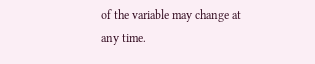of the variable may change at any time.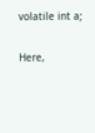volatile int a;

Here,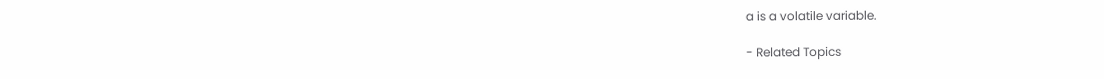a is a volatile variable.

- Related Topics